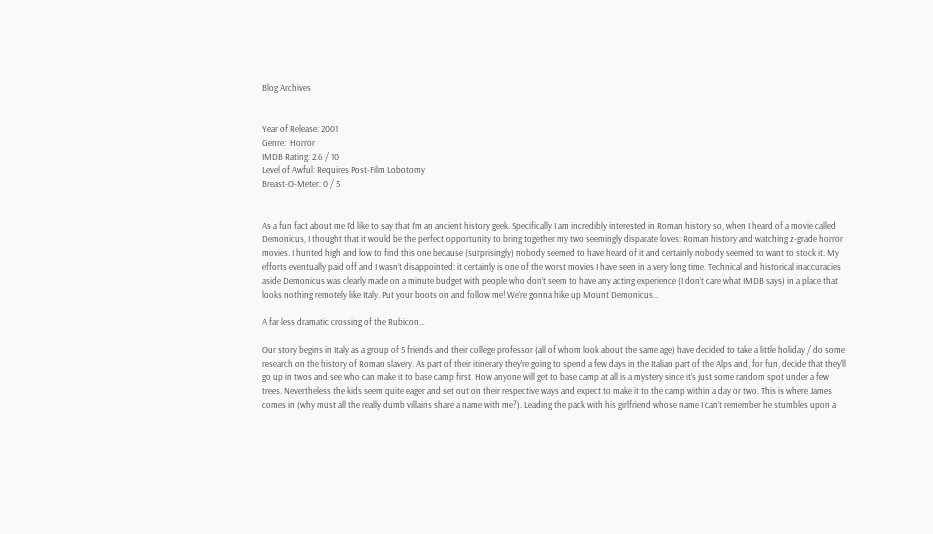Blog Archives


Year of Release: 2001
Genre:  Horror
IMDB Rating: 2.6 / 10
Level of Awful: Requires Post-Film Lobotomy
Breast-O-Meter: 0 / 5


As a fun fact about me I’d like to say that I’m an ancient history geek. Specifically I am incredibly interested in Roman history so, when I heard of a movie called Demonicus, I thought that it would be the perfect opportunity to bring together my two seemingly disparate loves: Roman history and watching z-grade horror movies. I hunted high and low to find this one because (surprisingly) nobody seemed to have heard of it and certainly nobody seemed to want to stock it. My efforts eventually paid off and I wasn’t disappointed: it certainly is one of the worst movies I have seen in a very long time. Technical and historical inaccuracies aside Demonicus was clearly made on a minute budget with people who don’t seem to have any acting experience (I don’t care what IMDB says) in a place that looks nothing remotely like Italy. Put your boots on and follow me! We’re gonna hike up Mount Demonicus…

A far less dramatic crossing of the Rubicon…

Our story begins in Italy as a group of 5 friends and their college professor (all of whom look about the same age) have decided to take a little holiday / do some research on the history of Roman slavery. As part of their itinerary they’re going to spend a few days in the Italian part of the Alps and, for fun, decide that they’ll go up in twos and see who can make it to base camp first. How anyone will get to base camp at all is a mystery since it’s just some random spot under a few trees. Nevertheless the kids seem quite eager and set out on their respective ways and expect to make it to the camp within a day or two. This is where James comes in (why must all the really dumb villains share a name with me?). Leading the pack with his girlfriend whose name I can’t remember he stumbles upon a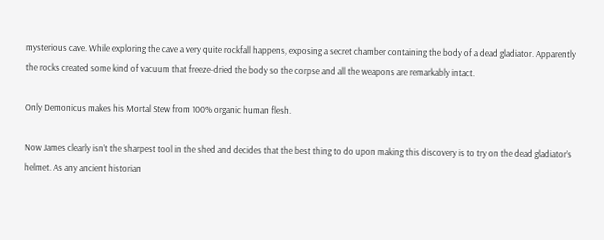mysterious cave. While exploring the cave a very quite rockfall happens, exposing a secret chamber containing the body of a dead gladiator. Apparently the rocks created some kind of vacuum that freeze-dried the body so the corpse and all the weapons are remarkably intact.

Only Demonicus makes his Mortal Stew from 100% organic human flesh.

Now James clearly isn’t the sharpest tool in the shed and decides that the best thing to do upon making this discovery is to try on the dead gladiator’s helmet. As any ancient historian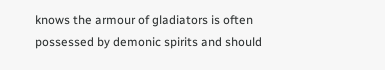knows the armour of gladiators is often possessed by demonic spirits and should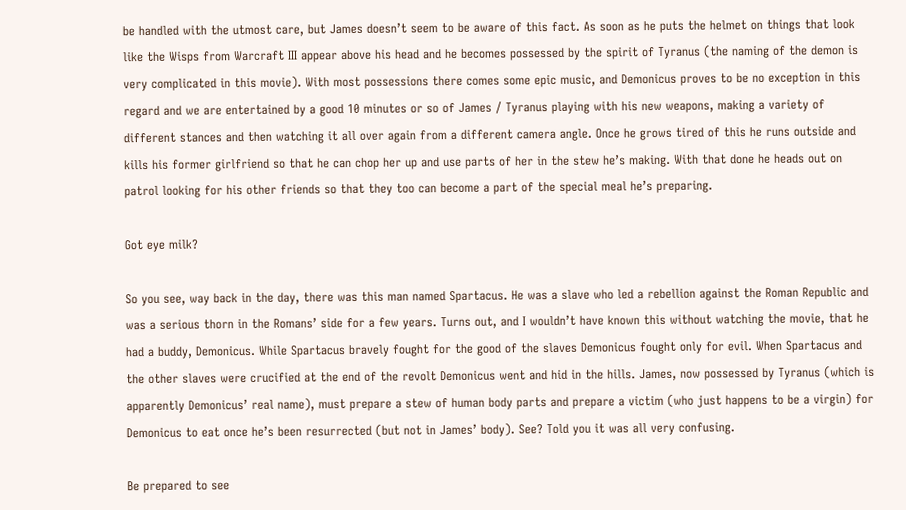be handled with the utmost care, but James doesn’t seem to be aware of this fact. As soon as he puts the helmet on things that look like the Wisps from Warcraft III appear above his head and he becomes possessed by the spirit of Tyranus (the naming of the demon is very complicated in this movie). With most possessions there comes some epic music, and Demonicus proves to be no exception in this regard and we are entertained by a good 10 minutes or so of James / Tyranus playing with his new weapons, making a variety of different stances and then watching it all over again from a different camera angle. Once he grows tired of this he runs outside and kills his former girlfriend so that he can chop her up and use parts of her in the stew he’s making. With that done he heads out on patrol looking for his other friends so that they too can become a part of the special meal he’s preparing.

Got eye milk?

So you see, way back in the day, there was this man named Spartacus. He was a slave who led a rebellion against the Roman Republic and was a serious thorn in the Romans’ side for a few years. Turns out, and I wouldn’t have known this without watching the movie, that he had a buddy, Demonicus. While Spartacus bravely fought for the good of the slaves Demonicus fought only for evil. When Spartacus and the other slaves were crucified at the end of the revolt Demonicus went and hid in the hills. James, now possessed by Tyranus (which is apparently Demonicus’ real name), must prepare a stew of human body parts and prepare a victim (who just happens to be a virgin) for Demonicus to eat once he’s been resurrected (but not in James’ body). See? Told you it was all very confusing.

Be prepared to see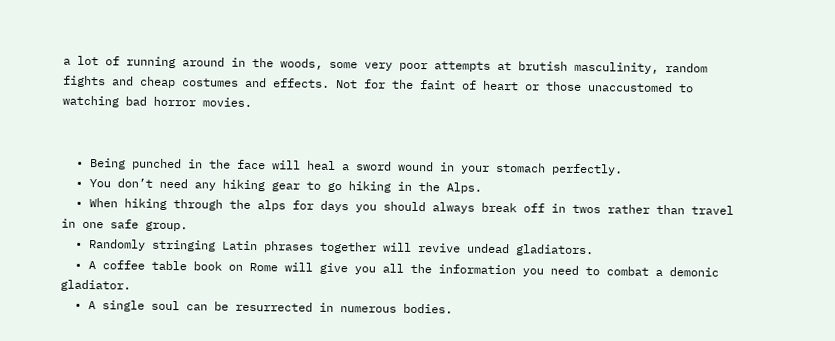a lot of running around in the woods, some very poor attempts at brutish masculinity, random fights and cheap costumes and effects. Not for the faint of heart or those unaccustomed to watching bad horror movies.


  • Being punched in the face will heal a sword wound in your stomach perfectly.
  • You don’t need any hiking gear to go hiking in the Alps.
  • When hiking through the alps for days you should always break off in twos rather than travel in one safe group.
  • Randomly stringing Latin phrases together will revive undead gladiators.
  • A coffee table book on Rome will give you all the information you need to combat a demonic gladiator.
  • A single soul can be resurrected in numerous bodies.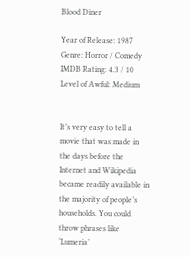Blood Diner

Year of Release: 1987
Genre: Horror / Comedy
IMDB Rating: 4.3 / 10
Level of Awful: Medium


It’s very easy to tell a movie that was made in the days before the Internet and Wikipedia became readily available in the majority of people’s households. You could throw phrases like ‘Lumeria’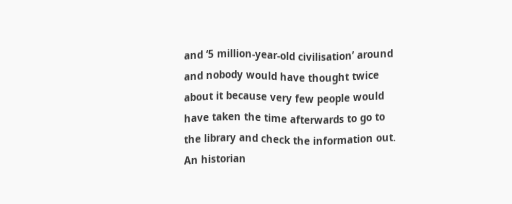and ‘5 million-year-old civilisation’ around and nobody would have thought twice about it because very few people would have taken the time afterwards to go to the library and check the information out. An historian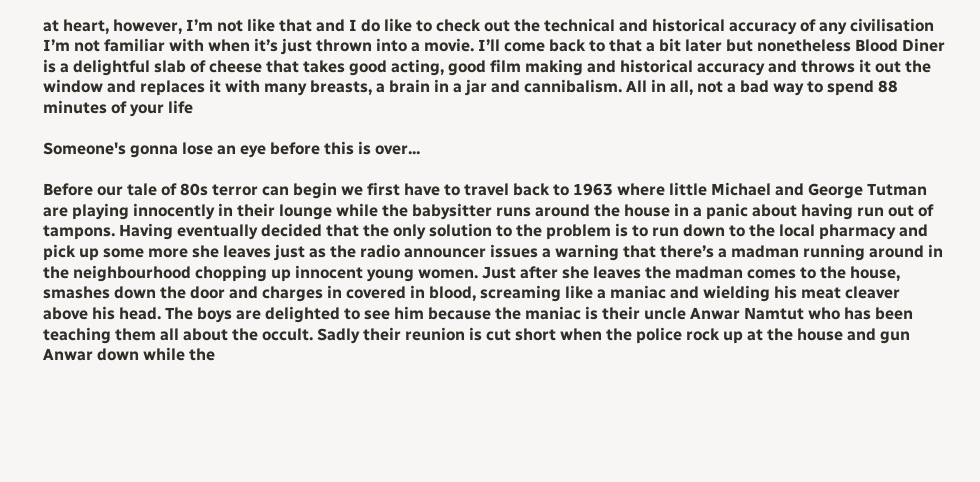at heart, however, I’m not like that and I do like to check out the technical and historical accuracy of any civilisation I’m not familiar with when it’s just thrown into a movie. I’ll come back to that a bit later but nonetheless Blood Diner is a delightful slab of cheese that takes good acting, good film making and historical accuracy and throws it out the window and replaces it with many breasts, a brain in a jar and cannibalism. All in all, not a bad way to spend 88 minutes of your life

Someone's gonna lose an eye before this is over...

Before our tale of 80s terror can begin we first have to travel back to 1963 where little Michael and George Tutman are playing innocently in their lounge while the babysitter runs around the house in a panic about having run out of tampons. Having eventually decided that the only solution to the problem is to run down to the local pharmacy and pick up some more she leaves just as the radio announcer issues a warning that there’s a madman running around in the neighbourhood chopping up innocent young women. Just after she leaves the madman comes to the house, smashes down the door and charges in covered in blood, screaming like a maniac and wielding his meat cleaver above his head. The boys are delighted to see him because the maniac is their uncle Anwar Namtut who has been teaching them all about the occult. Sadly their reunion is cut short when the police rock up at the house and gun Anwar down while the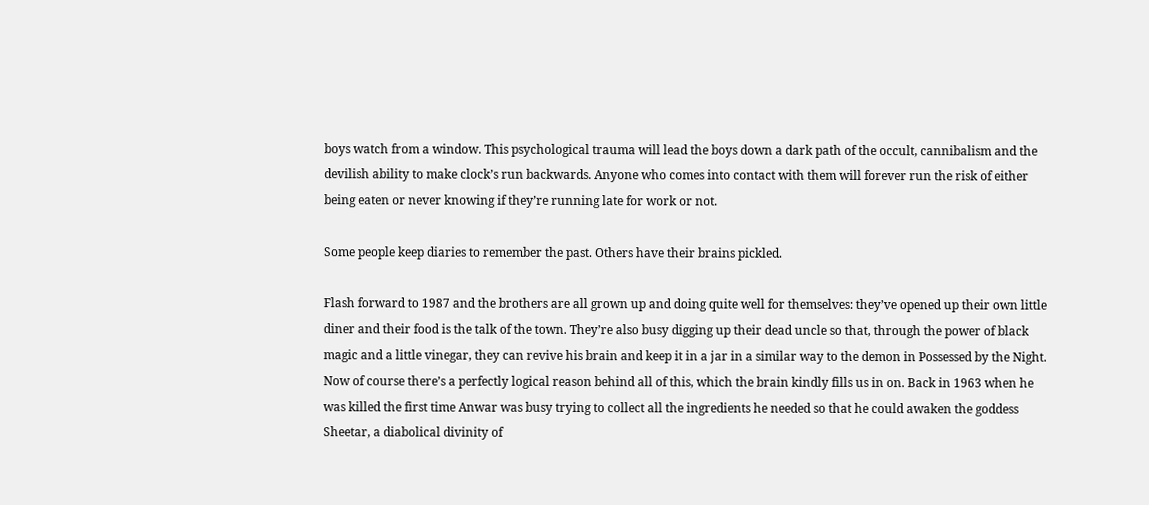boys watch from a window. This psychological trauma will lead the boys down a dark path of the occult, cannibalism and the devilish ability to make clock’s run backwards. Anyone who comes into contact with them will forever run the risk of either being eaten or never knowing if they’re running late for work or not.

Some people keep diaries to remember the past. Others have their brains pickled.

Flash forward to 1987 and the brothers are all grown up and doing quite well for themselves: they’ve opened up their own little diner and their food is the talk of the town. They’re also busy digging up their dead uncle so that, through the power of black magic and a little vinegar, they can revive his brain and keep it in a jar in a similar way to the demon in Possessed by the Night. Now of course there’s a perfectly logical reason behind all of this, which the brain kindly fills us in on. Back in 1963 when he was killed the first time Anwar was busy trying to collect all the ingredients he needed so that he could awaken the goddess Sheetar, a diabolical divinity of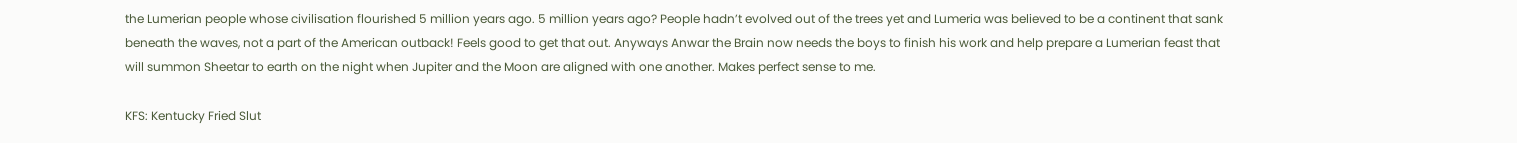the Lumerian people whose civilisation flourished 5 million years ago. 5 million years ago? People hadn’t evolved out of the trees yet and Lumeria was believed to be a continent that sank beneath the waves, not a part of the American outback! Feels good to get that out. Anyways Anwar the Brain now needs the boys to finish his work and help prepare a Lumerian feast that will summon Sheetar to earth on the night when Jupiter and the Moon are aligned with one another. Makes perfect sense to me.

KFS: Kentucky Fried Slut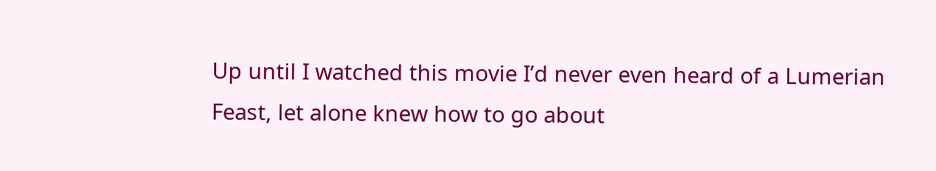Up until I watched this movie I’d never even heard of a Lumerian Feast, let alone knew how to go about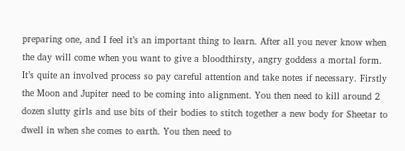preparing one, and I feel it’s an important thing to learn. After all you never know when the day will come when you want to give a bloodthirsty, angry goddess a mortal form. It’s quite an involved process so pay careful attention and take notes if necessary. Firstly the Moon and Jupiter need to be coming into alignment. You then need to kill around 2 dozen slutty girls and use bits of their bodies to stitch together a new body for Sheetar to dwell in when she comes to earth. You then need to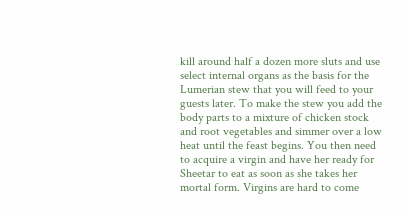kill around half a dozen more sluts and use select internal organs as the basis for the Lumerian stew that you will feed to your guests later. To make the stew you add the body parts to a mixture of chicken stock and root vegetables and simmer over a low heat until the feast begins. You then need to acquire a virgin and have her ready for Sheetar to eat as soon as she takes her mortal form. Virgins are hard to come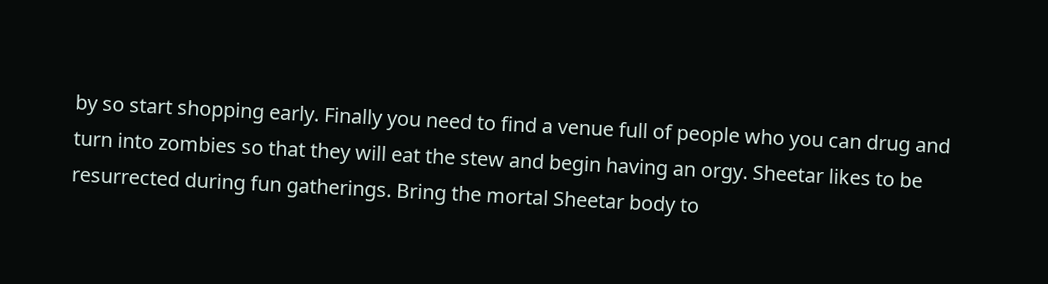by so start shopping early. Finally you need to find a venue full of people who you can drug and turn into zombies so that they will eat the stew and begin having an orgy. Sheetar likes to be resurrected during fun gatherings. Bring the mortal Sheetar body to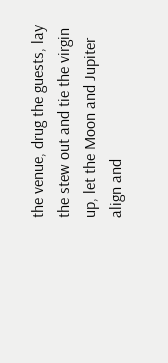the venue, drug the guests, lay the stew out and tie the virgin up, let the Moon and Jupiter align and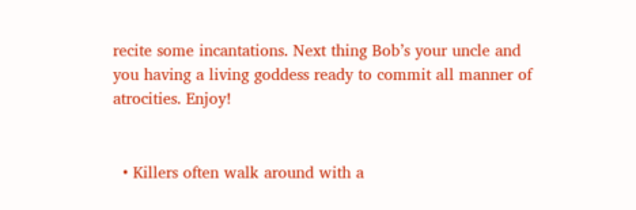recite some incantations. Next thing Bob’s your uncle and you having a living goddess ready to commit all manner of atrocities. Enjoy!


  • Killers often walk around with a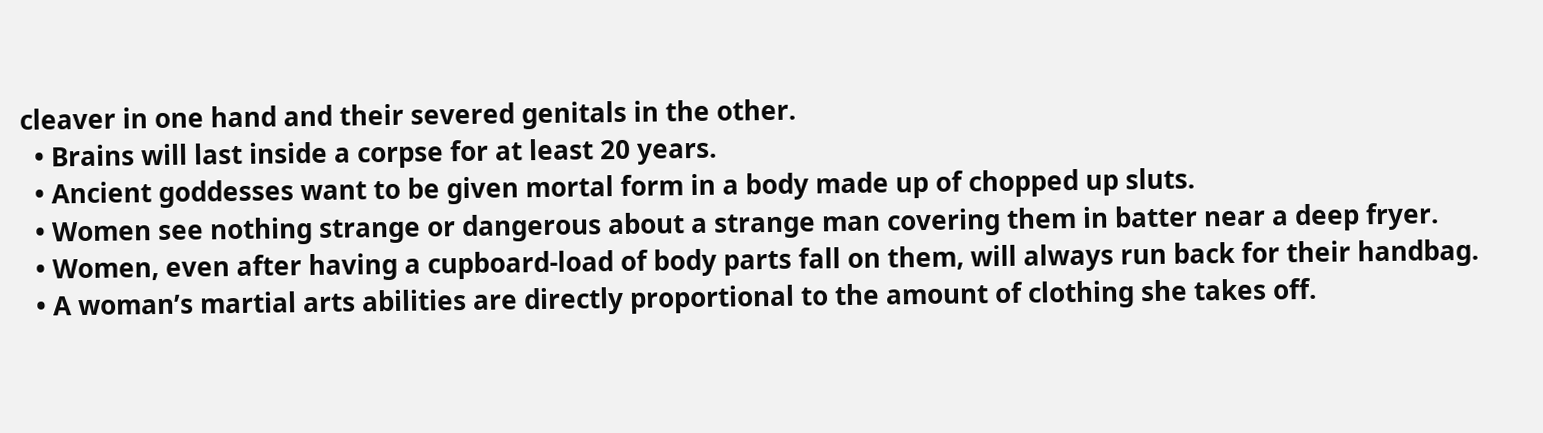cleaver in one hand and their severed genitals in the other.
  • Brains will last inside a corpse for at least 20 years.
  • Ancient goddesses want to be given mortal form in a body made up of chopped up sluts.
  • Women see nothing strange or dangerous about a strange man covering them in batter near a deep fryer.
  • Women, even after having a cupboard-load of body parts fall on them, will always run back for their handbag.
  • A woman’s martial arts abilities are directly proportional to the amount of clothing she takes off.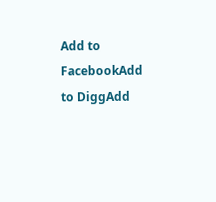Add to FacebookAdd to DiggAdd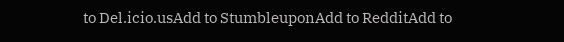to Del.icio.usAdd to StumbleuponAdd to RedditAdd to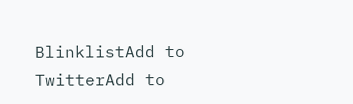BlinklistAdd to TwitterAdd to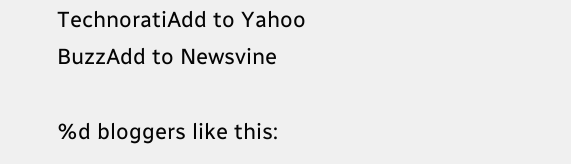TechnoratiAdd to Yahoo BuzzAdd to Newsvine

%d bloggers like this: